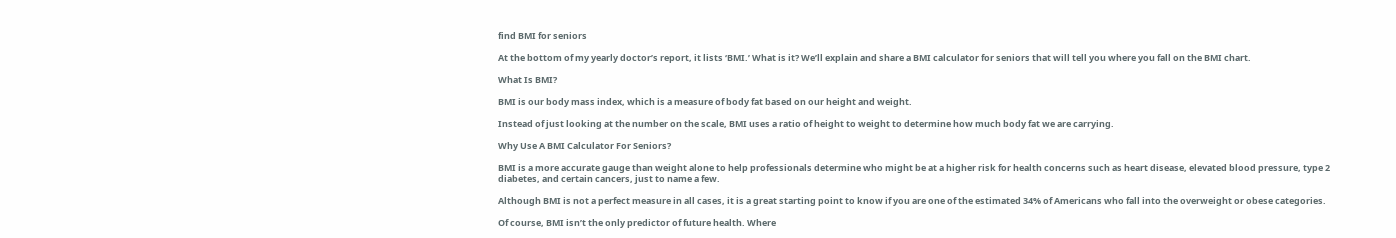find BMI for seniors

At the bottom of my yearly doctor’s report, it lists ‘BMI.’ What is it? We’ll explain and share a BMI calculator for seniors that will tell you where you fall on the BMI chart.

What Is BMI?

BMI is our body mass index, which is a measure of body fat based on our height and weight.

Instead of just looking at the number on the scale, BMI uses a ratio of height to weight to determine how much body fat we are carrying.

Why Use A BMI Calculator For Seniors?

BMI is a more accurate gauge than weight alone to help professionals determine who might be at a higher risk for health concerns such as heart disease, elevated blood pressure, type 2 diabetes, and certain cancers, just to name a few.

Although BMI is not a perfect measure in all cases, it is a great starting point to know if you are one of the estimated 34% of Americans who fall into the overweight or obese categories.

Of course, BMI isn’t the only predictor of future health. Where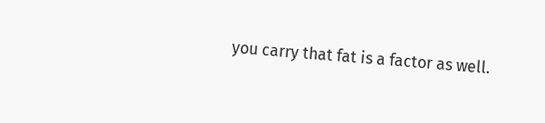you carry that fat is a factor as well.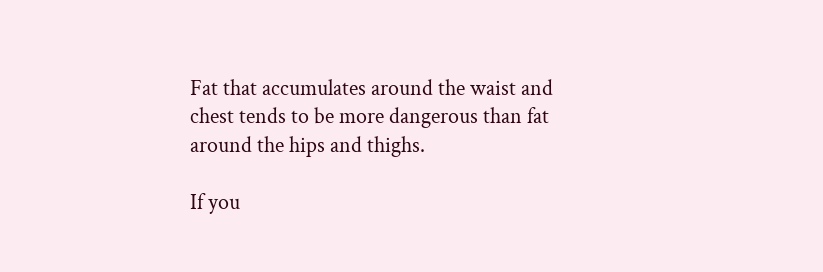Fat that accumulates around the waist and chest tends to be more dangerous than fat around the hips and thighs.

If you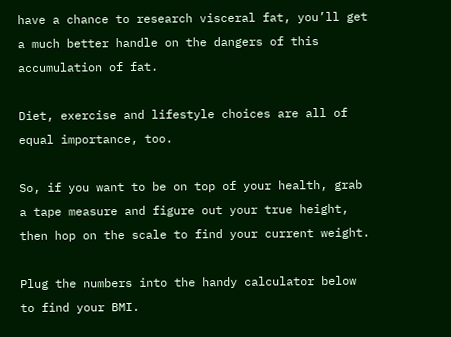have a chance to research visceral fat, you’ll get a much better handle on the dangers of this accumulation of fat.

Diet, exercise and lifestyle choices are all of equal importance, too.

So, if you want to be on top of your health, grab a tape measure and figure out your true height, then hop on the scale to find your current weight.

Plug the numbers into the handy calculator below to find your BMI.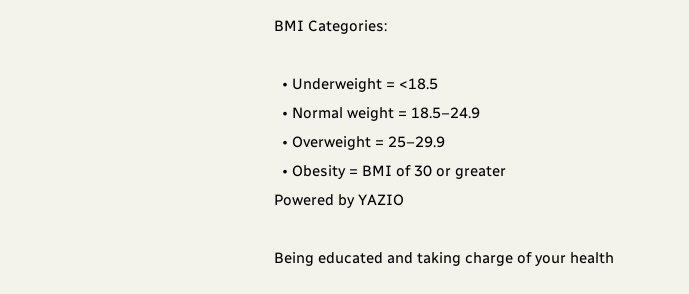BMI Categories:

  • Underweight = <18.5
  • Normal weight = 18.5–24.9
  • Overweight = 25–29.9
  • Obesity = BMI of 30 or greater
Powered by YAZIO

Being educated and taking charge of your health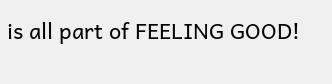is all part of FEELING GOOD!